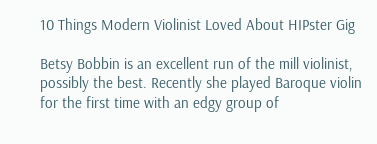10 Things Modern Violinist Loved About HIPster Gig

Betsy Bobbin is an excellent run of the mill violinist, possibly the best. Recently she played Baroque violin for the first time with an edgy group of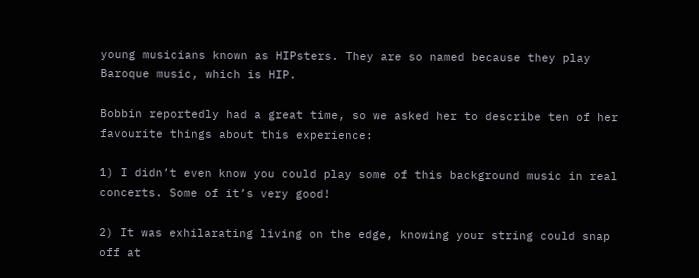young musicians known as HIPsters. They are so named because they play Baroque music, which is HIP.

Bobbin reportedly had a great time, so we asked her to describe ten of her favourite things about this experience:

1) I didn’t even know you could play some of this background music in real concerts. Some of it’s very good!

2) It was exhilarating living on the edge, knowing your string could snap off at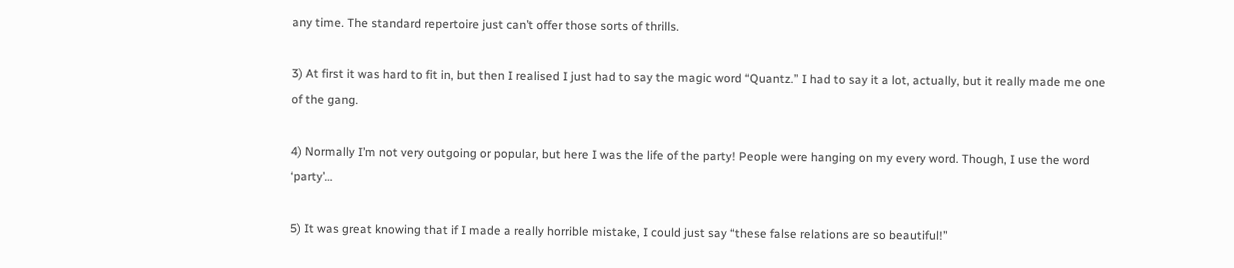any time. The standard repertoire just can’t offer those sorts of thrills.

3) At first it was hard to fit in, but then I realised I just had to say the magic word “Quantz.” I had to say it a lot, actually, but it really made me one of the gang.

4) Normally I’m not very outgoing or popular, but here I was the life of the party! People were hanging on my every word. Though, I use the word ‘party’…

5) It was great knowing that if I made a really horrible mistake, I could just say “these false relations are so beautiful!”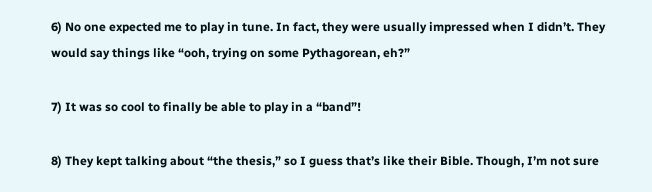6) No one expected me to play in tune. In fact, they were usually impressed when I didn’t. They would say things like “ooh, trying on some Pythagorean, eh?”

7) It was so cool to finally be able to play in a “band”!

8) They kept talking about “the thesis,” so I guess that’s like their Bible. Though, I’m not sure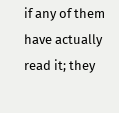if any of them have actually read it; they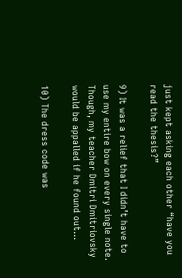just kept asking each other “have you read the thesis?”

9) It was a relief that I didn’t have to use my entire bow on every single note. Though, my teacher Dmitri Dmitriovsky would be appalled if he found out…

10) The dress code was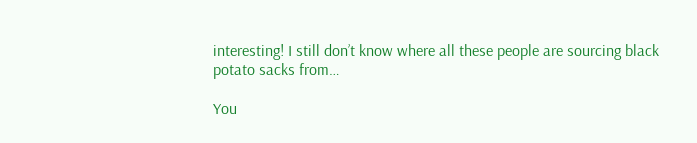interesting! I still don’t know where all these people are sourcing black potato sacks from…

You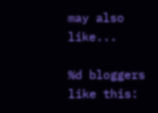may also like...

%d bloggers like this: